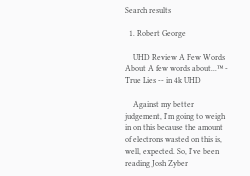Search results

  1. Robert George

    UHD Review A Few Words About A few words about...™ - True Lies -- in 4k UHD

    Against my better judgement, I'm going to weigh in on this because the amount of electrons wasted on this is, well, expected. So, I've been reading Josh Zyber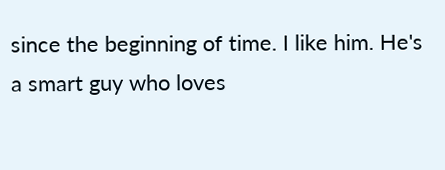since the beginning of time. I like him. He's a smart guy who loves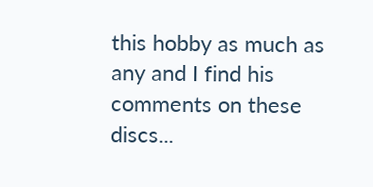this hobby as much as any and I find his comments on these discs...